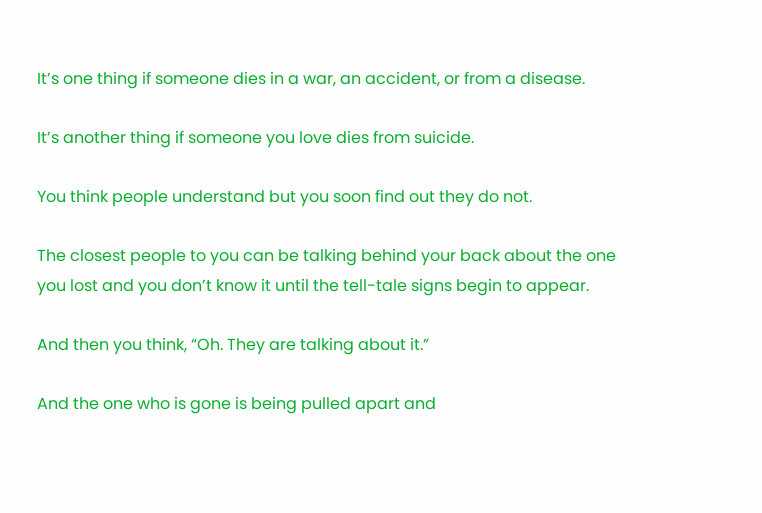It’s one thing if someone dies in a war, an accident, or from a disease.

It’s another thing if someone you love dies from suicide.

You think people understand but you soon find out they do not.

The closest people to you can be talking behind your back about the one you lost and you don’t know it until the tell-tale signs begin to appear.

And then you think, “Oh. They are talking about it.”

And the one who is gone is being pulled apart and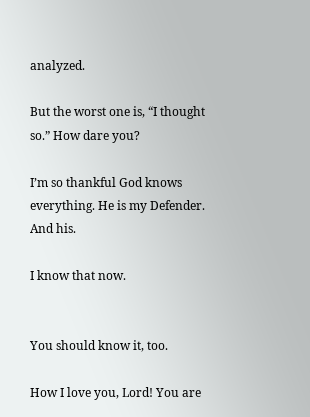analyzed.

But the worst one is, “I thought so.” How dare you?

I’m so thankful God knows everything. He is my Defender. And his.

I know that now.


You should know it, too.

How I love you, Lord! You are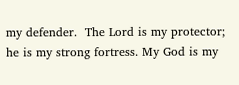my defender.  The Lord is my protector; he is my strong fortress. My God is my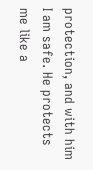protection, and with him I am safe. He protects me like a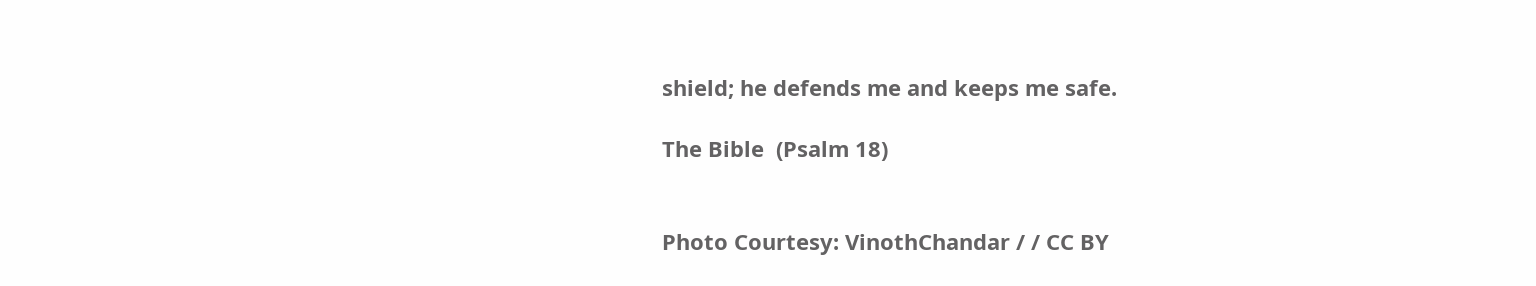shield; he defends me and keeps me safe.

The Bible  (Psalm 18)


Photo Courtesy: VinothChandar / / CC BY